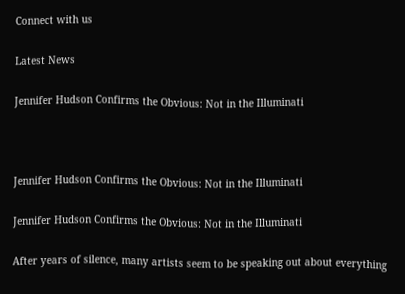Connect with us

Latest News

Jennifer Hudson Confirms the Obvious: Not in the Illuminati



Jennifer Hudson Confirms the Obvious: Not in the Illuminati

Jennifer Hudson Confirms the Obvious: Not in the Illuminati

After years of silence, many artists seem to be speaking out about everything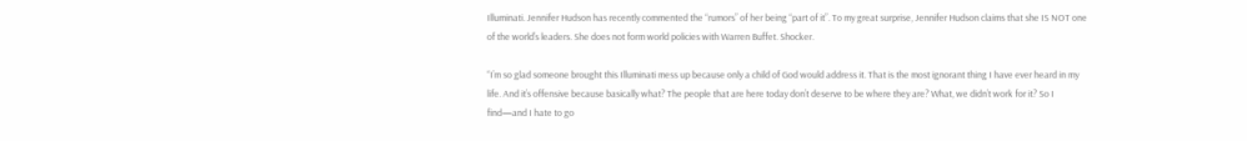Illuminati. Jennifer Hudson has recently commented the “rumors” of her being “part of it”. To my great surprise, Jennifer Hudson claims that she IS NOT one of the world’s leaders. She does not form world policies with Warren Buffet. Shocker.

“I’m so glad someone brought this Illuminati mess up because only a child of God would address it. That is the most ignorant thing I have ever heard in my life. And it’s offensive because basically what? The people that are here today don’t deserve to be where they are? What, we didn’t work for it? So I find—and I hate to go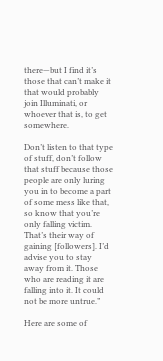there—but I find it’s those that can’t make it that would probably join Illuminati, or whoever that is, to get somewhere.

Don’t listen to that type of stuff, don’t follow that stuff because those people are only luring you in to become a part of some mess like that, so know that you’re only falling victim. That’s their way of gaining [followers]. I’d advise you to stay away from it. Those who are reading it are falling into it. It could not be more untrue.”

Here are some of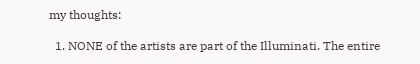my thoughts:

  1. NONE of the artists are part of the Illuminati. The entire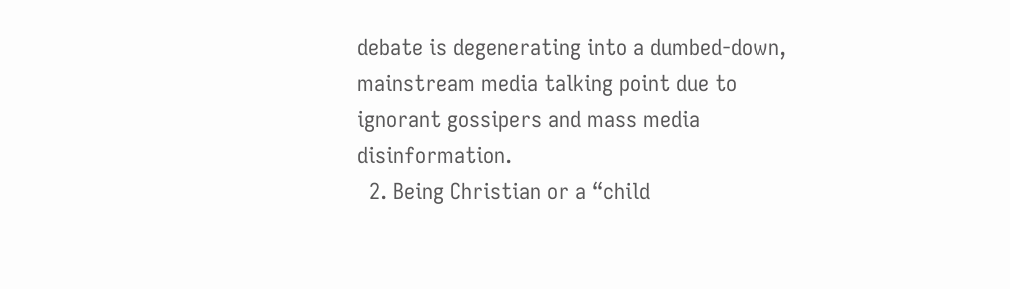debate is degenerating into a dumbed-down, mainstream media talking point due to ignorant gossipers and mass media disinformation.
  2. Being Christian or a “child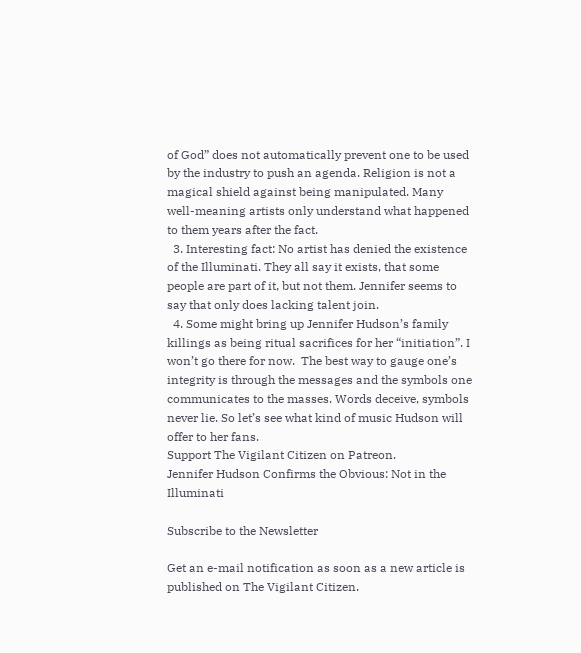of God” does not automatically prevent one to be used by the industry to push an agenda. Religion is not a magical shield against being manipulated. Many well-meaning artists only understand what happened to them years after the fact.
  3. Interesting fact: No artist has denied the existence of the Illuminati. They all say it exists, that some people are part of it, but not them. Jennifer seems to say that only does lacking talent join.
  4. Some might bring up Jennifer Hudson’s family killings as being ritual sacrifices for her “initiation”. I won’t go there for now.  The best way to gauge one’s integrity is through the messages and the symbols one communicates to the masses. Words deceive, symbols never lie. So let’s see what kind of music Hudson will offer to her fans.
Support The Vigilant Citizen on Patreon.
Jennifer Hudson Confirms the Obvious: Not in the Illuminati

Subscribe to the Newsletter

Get an e-mail notification as soon as a new article is published on The Vigilant Citizen.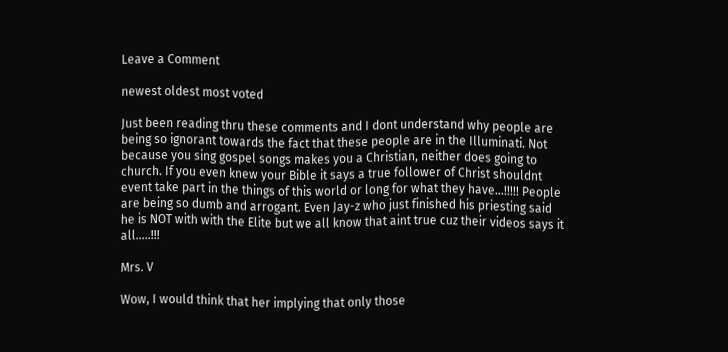Leave a Comment

newest oldest most voted

Just been reading thru these comments and I dont understand why people are being so ignorant towards the fact that these people are in the Illuminati. Not because you sing gospel songs makes you a Christian, neither does going to church. If you even knew your Bible it says a true follower of Christ shouldnt event take part in the things of this world or long for what they have…!!!!! People are being so dumb and arrogant. Even Jay-z who just finished his priesting said he is NOT with with the Elite but we all know that aint true cuz their videos says it all…..!!!

Mrs. V

Wow, I would think that her implying that only those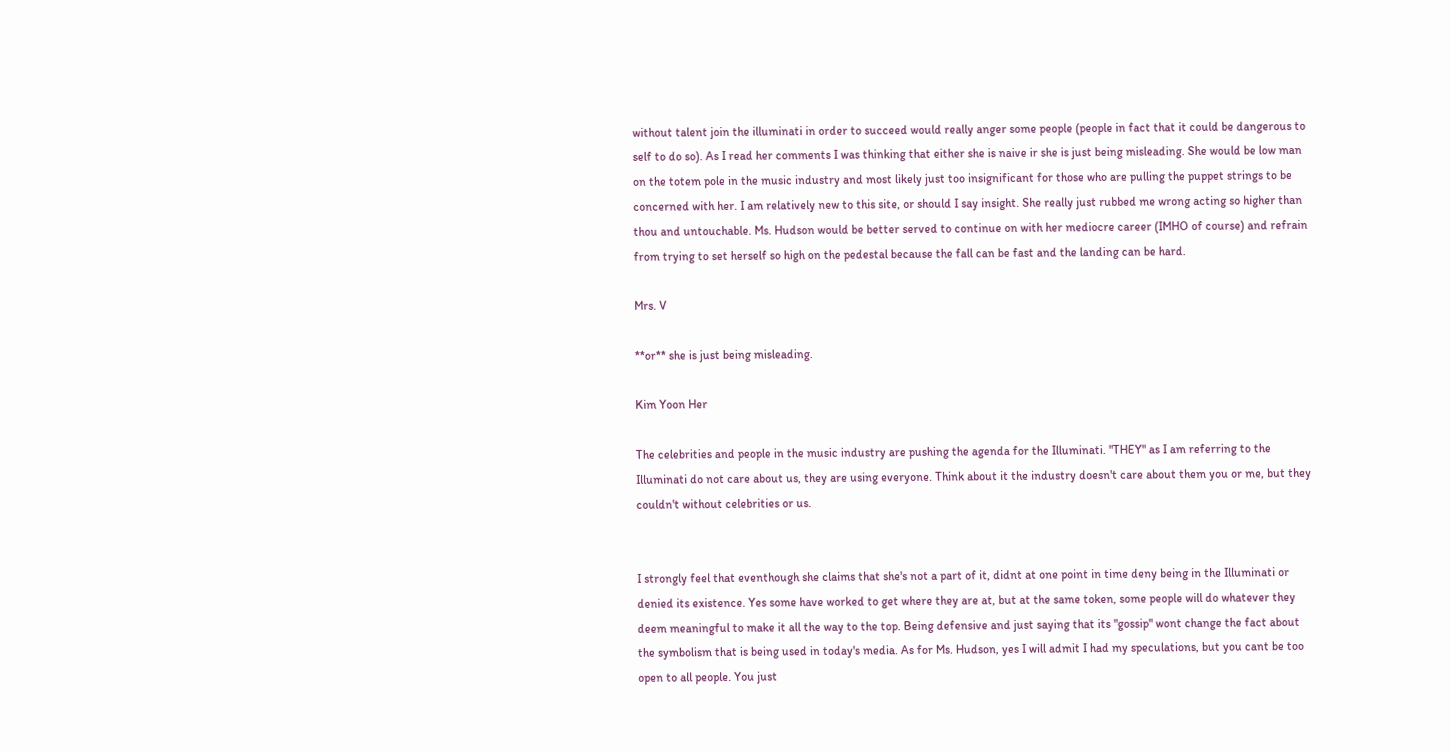without talent join the illuminati in order to succeed would really anger some people (people in fact that it could be dangerous to self to do so). As I read her comments I was thinking that either she is naive ir she is just being misleading. She would be low man on the totem pole in the music industry and most likely just too insignificant for those who are pulling the puppet strings to be concerned with her. I am relatively new to this site, or should I say insight. She really just rubbed me wrong acting so higher than thou and untouchable. Ms. Hudson would be better served to continue on with her mediocre career (IMHO of course) and refrain from trying to set herself so high on the pedestal because the fall can be fast and the landing can be hard.

Mrs. V

**or** she is just being misleading.

Kim Yoon Her

The celebrities and people in the music industry are pushing the agenda for the Illuminati. "THEY" as I am referring to the Illuminati do not care about us, they are using everyone. Think about it the industry doesn't care about them you or me, but they couldn't without celebrities or us.


I strongly feel that eventhough she claims that she's not a part of it, didnt at one point in time deny being in the Illuminati or denied its existence. Yes some have worked to get where they are at, but at the same token, some people will do whatever they deem meaningful to make it all the way to the top. Being defensive and just saying that its "gossip" wont change the fact about the symbolism that is being used in today's media. As for Ms. Hudson, yes I will admit I had my speculations, but you cant be too open to all people. You just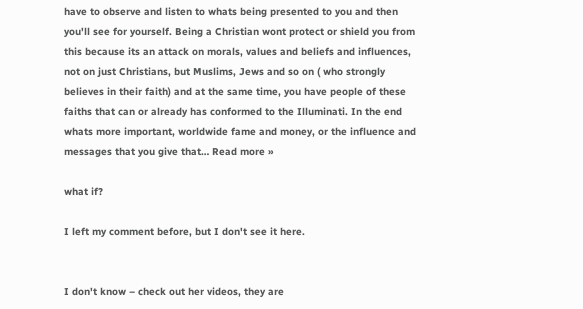have to observe and listen to whats being presented to you and then you'll see for yourself. Being a Christian wont protect or shield you from this because its an attack on morals, values and beliefs and influences, not on just Christians, but Muslims, Jews and so on ( who strongly believes in their faith) and at the same time, you have people of these faiths that can or already has conformed to the Illuminati. In the end whats more important, worldwide fame and money, or the influence and messages that you give that… Read more »

what if?

I left my comment before, but I don't see it here.


I don't know – check out her videos, they are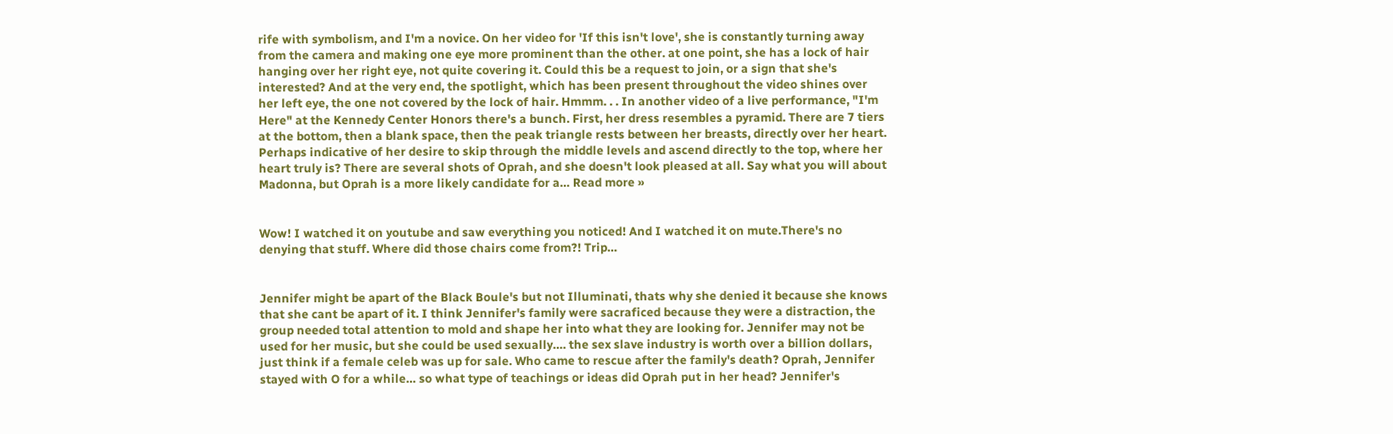rife with symbolism, and I'm a novice. On her video for 'If this isn't love', she is constantly turning away from the camera and making one eye more prominent than the other. at one point, she has a lock of hair hanging over her right eye, not quite covering it. Could this be a request to join, or a sign that she's interested? And at the very end, the spotlight, which has been present throughout the video shines over her left eye, the one not covered by the lock of hair. Hmmm. . . In another video of a live performance, "I'm Here" at the Kennedy Center Honors there's a bunch. First, her dress resembles a pyramid. There are 7 tiers at the bottom, then a blank space, then the peak triangle rests between her breasts, directly over her heart. Perhaps indicative of her desire to skip through the middle levels and ascend directly to the top, where her heart truly is? There are several shots of Oprah, and she doesn't look pleased at all. Say what you will about Madonna, but Oprah is a more likely candidate for a… Read more »


Wow! I watched it on youtube and saw everything you noticed! And I watched it on mute.There's no denying that stuff. Where did those chairs come from?! Trip…


Jennifer might be apart of the Black Boule's but not Illuminati, thats why she denied it because she knows that she cant be apart of it. I think Jennifer's family were sacraficed because they were a distraction, the group needed total attention to mold and shape her into what they are looking for. Jennifer may not be used for her music, but she could be used sexually…. the sex slave industry is worth over a billion dollars, just think if a female celeb was up for sale. Who came to rescue after the family's death? Oprah, Jennifer stayed with O for a while… so what type of teachings or ideas did Oprah put in her head? Jennifer's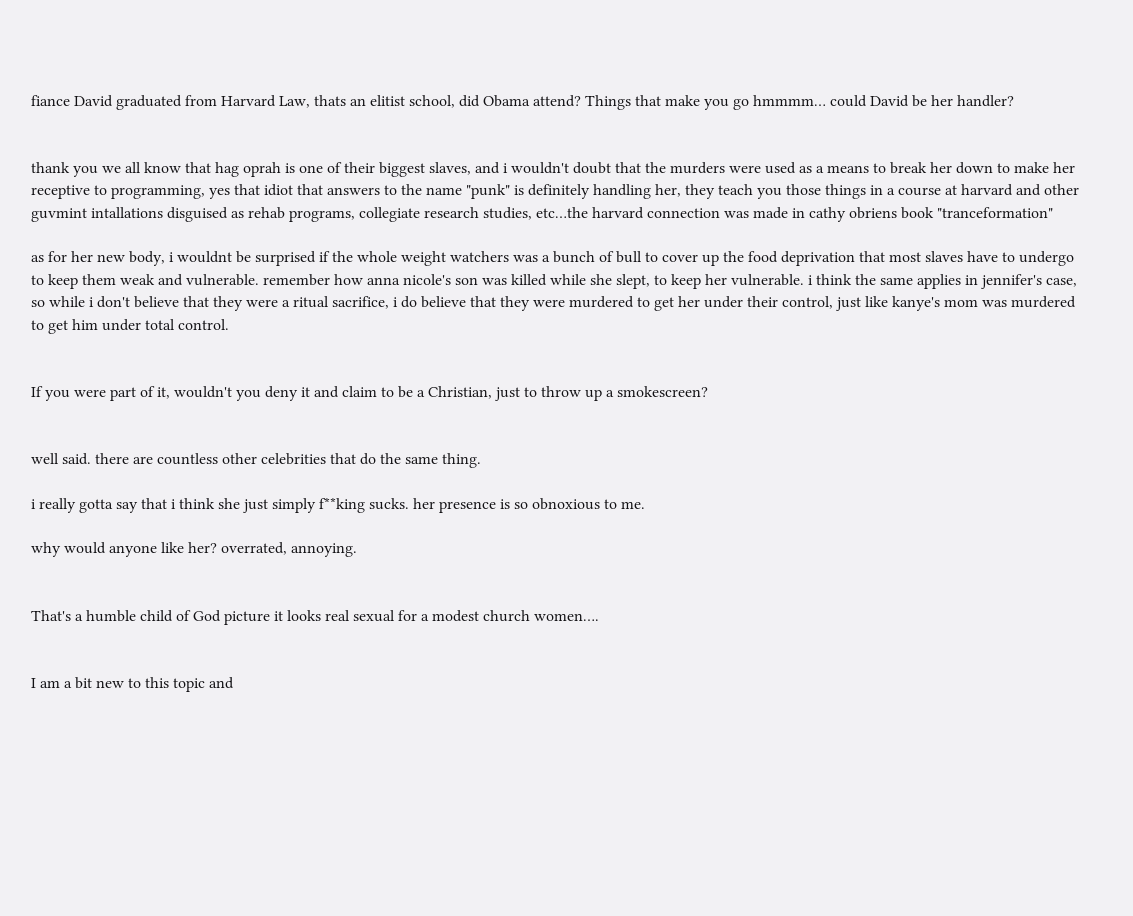fiance David graduated from Harvard Law, thats an elitist school, did Obama attend? Things that make you go hmmmm… could David be her handler?


thank you we all know that hag oprah is one of their biggest slaves, and i wouldn't doubt that the murders were used as a means to break her down to make her receptive to programming, yes that idiot that answers to the name "punk" is definitely handling her, they teach you those things in a course at harvard and other guvmint intallations disguised as rehab programs, collegiate research studies, etc…the harvard connection was made in cathy obriens book "tranceformation"

as for her new body, i wouldnt be surprised if the whole weight watchers was a bunch of bull to cover up the food deprivation that most slaves have to undergo to keep them weak and vulnerable. remember how anna nicole's son was killed while she slept, to keep her vulnerable. i think the same applies in jennifer's case, so while i don't believe that they were a ritual sacrifice, i do believe that they were murdered to get her under their control, just like kanye's mom was murdered to get him under total control.


If you were part of it, wouldn't you deny it and claim to be a Christian, just to throw up a smokescreen?


well said. there are countless other celebrities that do the same thing.

i really gotta say that i think she just simply f**king sucks. her presence is so obnoxious to me.

why would anyone like her? overrated, annoying.


That's a humble child of God picture it looks real sexual for a modest church women….


I am a bit new to this topic and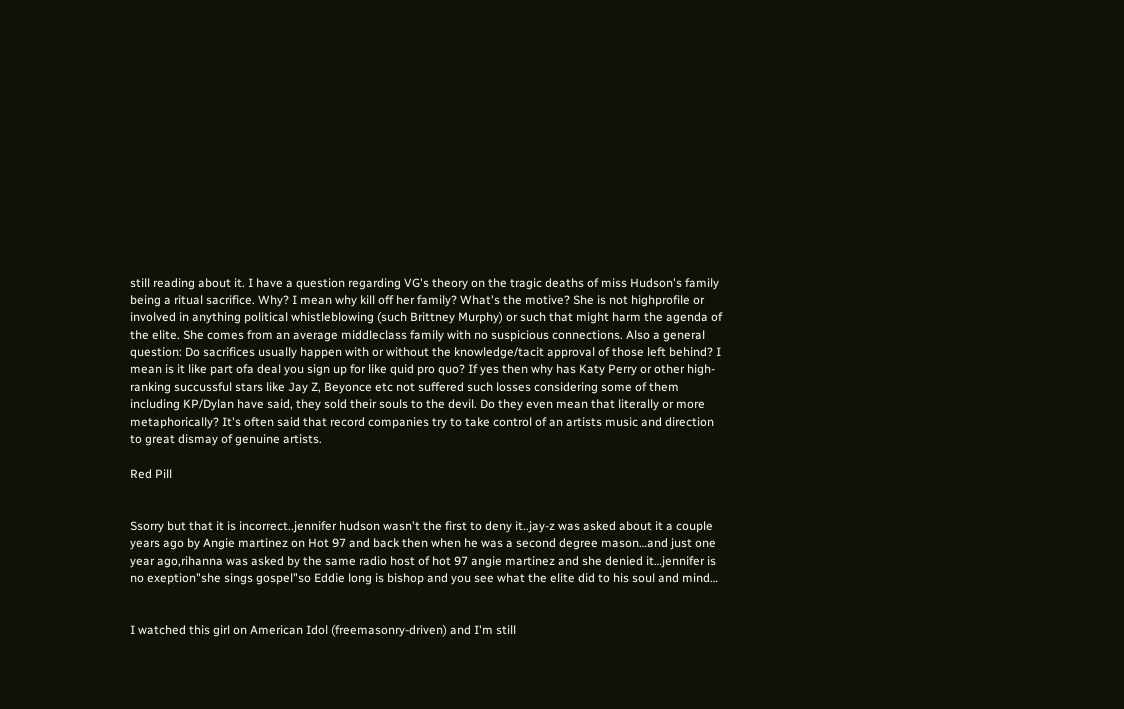still reading about it. I have a question regarding VG's theory on the tragic deaths of miss Hudson's family being a ritual sacrifice. Why? I mean why kill off her family? What's the motive? She is not highprofile or involved in anything political whistleblowing (such Brittney Murphy) or such that might harm the agenda of the elite. She comes from an average middleclass family with no suspicious connections. Also a general question: Do sacrifices usually happen with or without the knowledge/tacit approval of those left behind? I mean is it like part ofa deal you sign up for like quid pro quo? If yes then why has Katy Perry or other high-ranking succussful stars like Jay Z, Beyonce etc not suffered such losses considering some of them including KP/Dylan have said, they sold their souls to the devil. Do they even mean that literally or more metaphorically? It's often said that record companies try to take control of an artists music and direction to great dismay of genuine artists.

Red Pill


Ssorry but that it is incorrect..jennifer hudson wasn't the first to deny it..jay-z was asked about it a couple years ago by Angie martinez on Hot 97 and back then when he was a second degree mason…and just one year ago,rihanna was asked by the same radio host of hot 97 angie martinez and she denied it…jennifer is no exeption"she sings gospel"so Eddie long is bishop and you see what the elite did to his soul and mind…


I watched this girl on American Idol (freemasonry-driven) and I'm still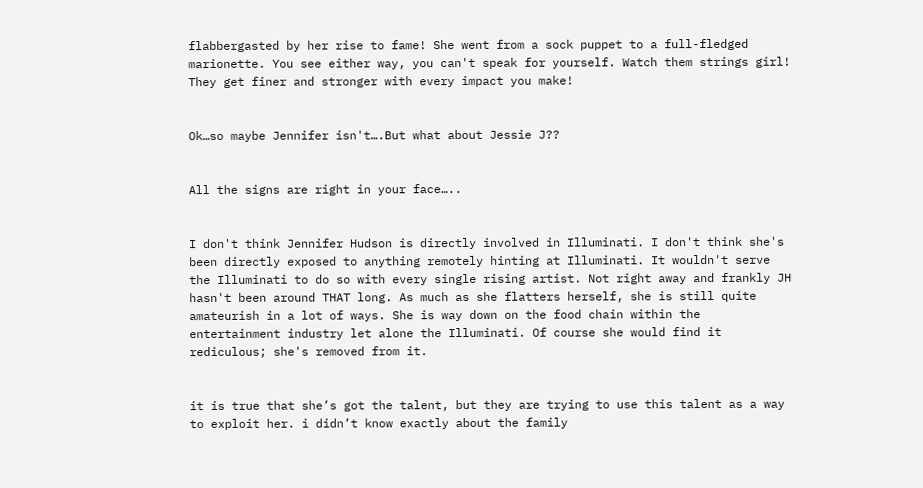flabbergasted by her rise to fame! She went from a sock puppet to a full-fledged marionette. You see either way, you can't speak for yourself. Watch them strings girl! They get finer and stronger with every impact you make!


Ok…so maybe Jennifer isn't….But what about Jessie J??


All the signs are right in your face…..


I don't think Jennifer Hudson is directly involved in Illuminati. I don't think she's been directly exposed to anything remotely hinting at Illuminati. It wouldn't serve the Illuminati to do so with every single rising artist. Not right away and frankly JH hasn't been around THAT long. As much as she flatters herself, she is still quite amateurish in a lot of ways. She is way down on the food chain within the entertainment industry let alone the Illuminati. Of course she would find it rediculous; she's removed from it.


it is true that she’s got the talent, but they are trying to use this talent as a way to exploit her. i didn’t know exactly about the family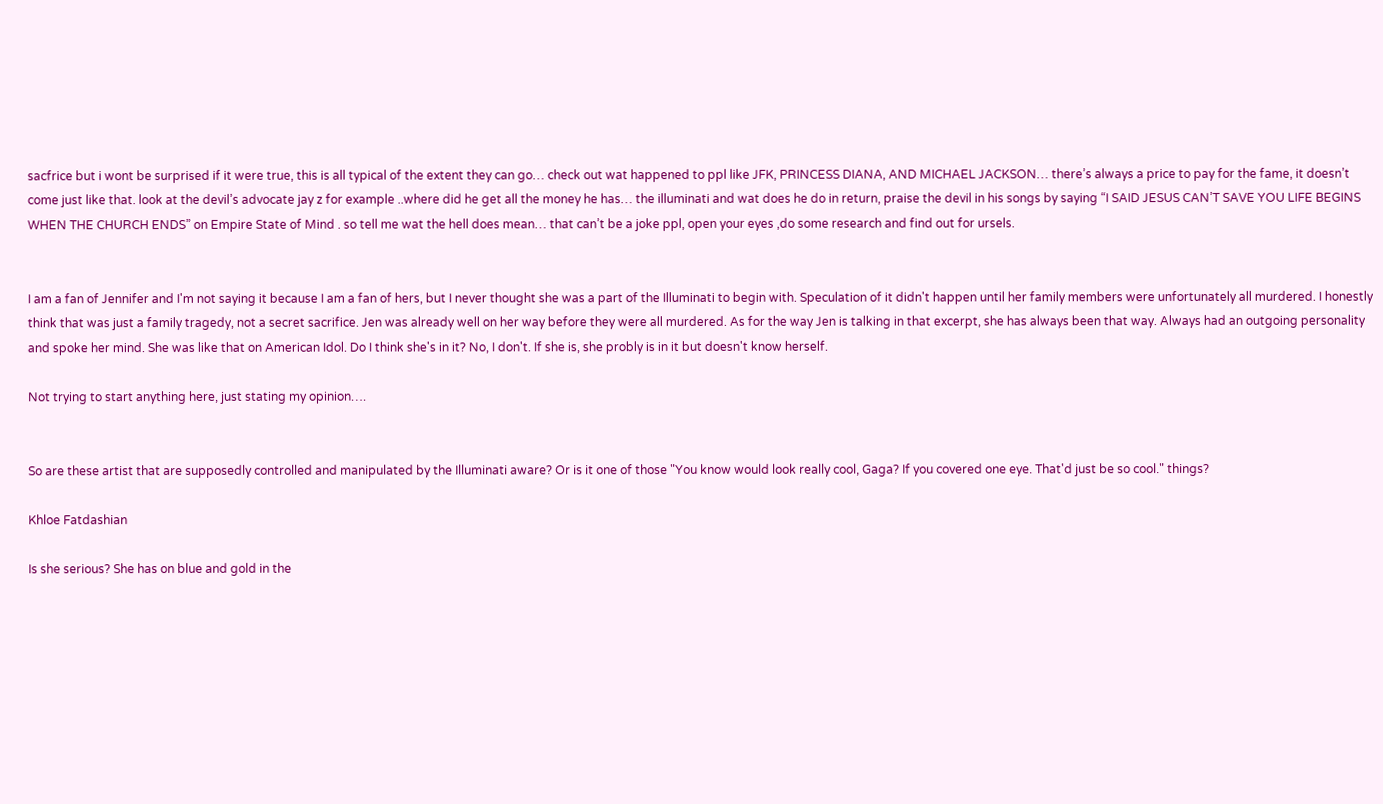sacfrice but i wont be surprised if it were true, this is all typical of the extent they can go… check out wat happened to ppl like JFK, PRINCESS DIANA, AND MICHAEL JACKSON… there’s always a price to pay for the fame, it doesn’t come just like that. look at the devil’s advocate jay z for example ..where did he get all the money he has… the illuminati and wat does he do in return, praise the devil in his songs by saying “I SAID JESUS CAN’T SAVE YOU LIFE BEGINS WHEN THE CHURCH ENDS” on Empire State of Mind . so tell me wat the hell does mean… that can’t be a joke ppl, open your eyes ,do some research and find out for ursels.


I am a fan of Jennifer and I'm not saying it because I am a fan of hers, but I never thought she was a part of the Illuminati to begin with. Speculation of it didn't happen until her family members were unfortunately all murdered. I honestly think that was just a family tragedy, not a secret sacrifice. Jen was already well on her way before they were all murdered. As for the way Jen is talking in that excerpt, she has always been that way. Always had an outgoing personality and spoke her mind. She was like that on American Idol. Do I think she's in it? No, I don't. If she is, she probly is in it but doesn't know herself.

Not trying to start anything here, just stating my opinion….


So are these artist that are supposedly controlled and manipulated by the Illuminati aware? Or is it one of those "You know would look really cool, Gaga? If you covered one eye. That'd just be so cool." things?

Khloe Fatdashian

Is she serious? She has on blue and gold in the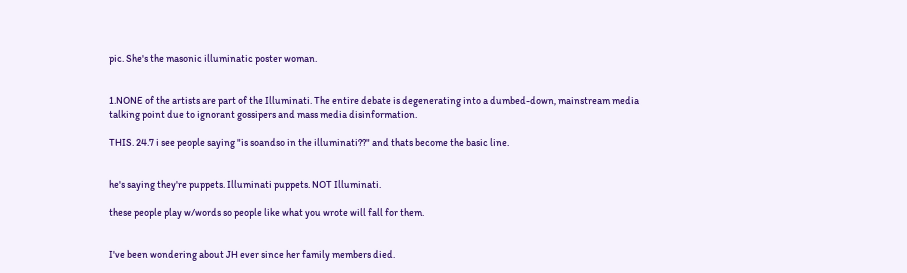pic. She's the masonic illuminatic poster woman.


1.NONE of the artists are part of the Illuminati. The entire debate is degenerating into a dumbed-down, mainstream media talking point due to ignorant gossipers and mass media disinformation.

THIS. 24.7 i see people saying "is soandso in the illuminati??" and thats become the basic line.


he's saying they're puppets. Illuminati puppets. NOT Illuminati.

these people play w/words so people like what you wrote will fall for them.


I've been wondering about JH ever since her family members died.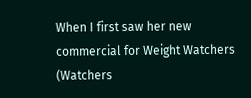When I first saw her new commercial for Weight Watchers (Watchers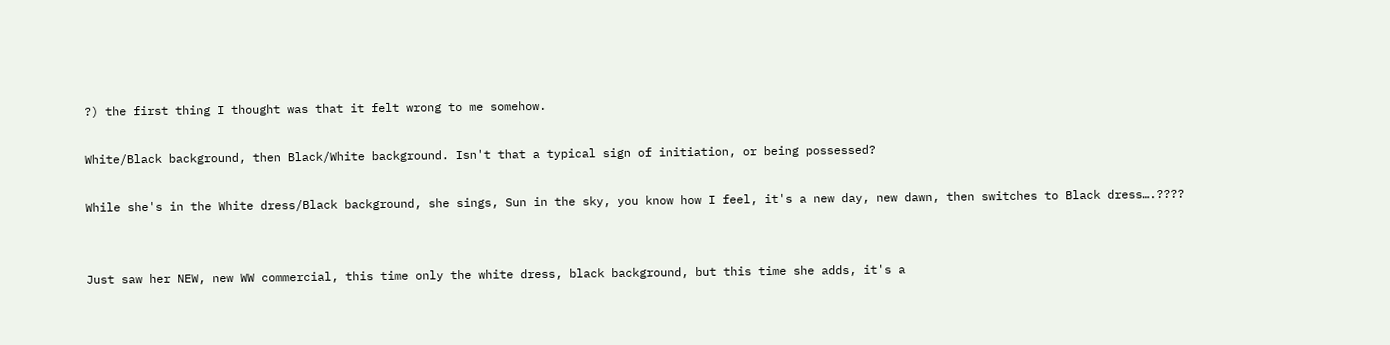?) the first thing I thought was that it felt wrong to me somehow.

White/Black background, then Black/White background. Isn't that a typical sign of initiation, or being possessed?

While she's in the White dress/Black background, she sings, Sun in the sky, you know how I feel, it's a new day, new dawn, then switches to Black dress….????


Just saw her NEW, new WW commercial, this time only the white dress, black background, but this time she adds, it's a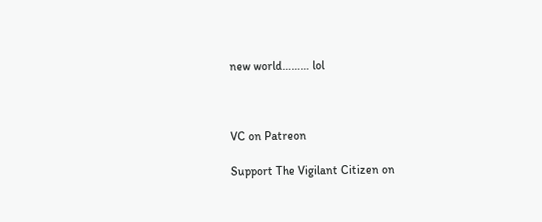new world……… lol



VC on Patreon

Support The Vigilant Citizen on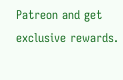Patreon and get exclusive rewards.